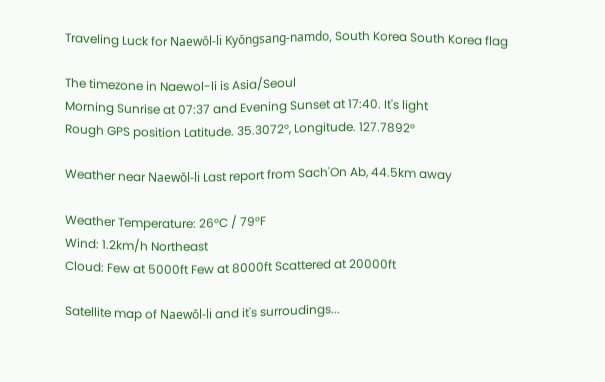Traveling Luck for Naewŏl-li Kyŏngsang-namdo, South Korea South Korea flag

The timezone in Naewol-li is Asia/Seoul
Morning Sunrise at 07:37 and Evening Sunset at 17:40. It's light
Rough GPS position Latitude. 35.3072°, Longitude. 127.7892°

Weather near Naewŏl-li Last report from Sach'On Ab, 44.5km away

Weather Temperature: 26°C / 79°F
Wind: 1.2km/h Northeast
Cloud: Few at 5000ft Few at 8000ft Scattered at 20000ft

Satellite map of Naewŏl-li and it's surroudings...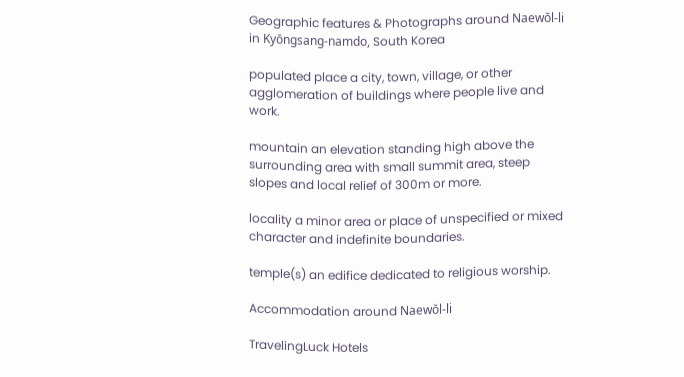Geographic features & Photographs around Naewŏl-li in Kyŏngsang-namdo, South Korea

populated place a city, town, village, or other agglomeration of buildings where people live and work.

mountain an elevation standing high above the surrounding area with small summit area, steep slopes and local relief of 300m or more.

locality a minor area or place of unspecified or mixed character and indefinite boundaries.

temple(s) an edifice dedicated to religious worship.

Accommodation around Naewŏl-li

TravelingLuck Hotels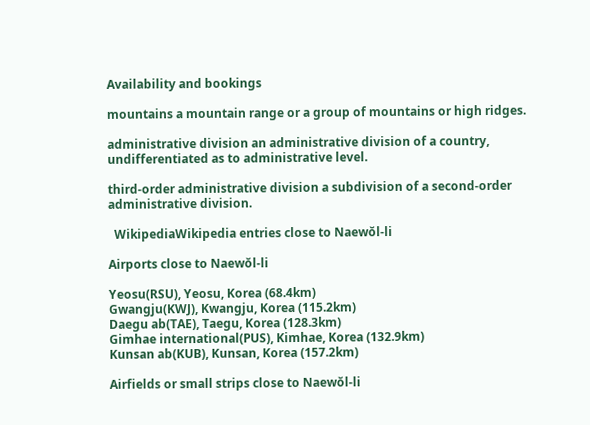Availability and bookings

mountains a mountain range or a group of mountains or high ridges.

administrative division an administrative division of a country, undifferentiated as to administrative level.

third-order administrative division a subdivision of a second-order administrative division.

  WikipediaWikipedia entries close to Naewŏl-li

Airports close to Naewŏl-li

Yeosu(RSU), Yeosu, Korea (68.4km)
Gwangju(KWJ), Kwangju, Korea (115.2km)
Daegu ab(TAE), Taegu, Korea (128.3km)
Gimhae international(PUS), Kimhae, Korea (132.9km)
Kunsan ab(KUB), Kunsan, Korea (157.2km)

Airfields or small strips close to Naewŏl-li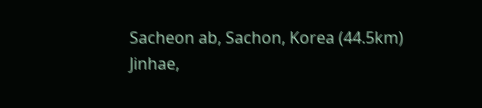Sacheon ab, Sachon, Korea (44.5km)
Jinhae,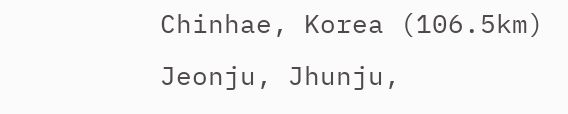Chinhae, Korea (106.5km)
Jeonju, Jhunju,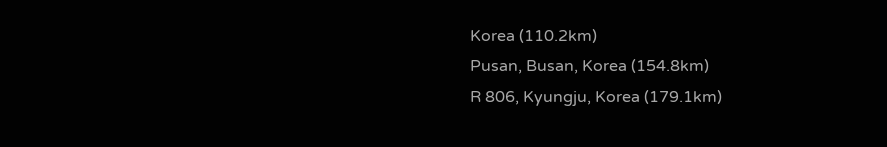Korea (110.2km)
Pusan, Busan, Korea (154.8km)
R 806, Kyungju, Korea (179.1km)